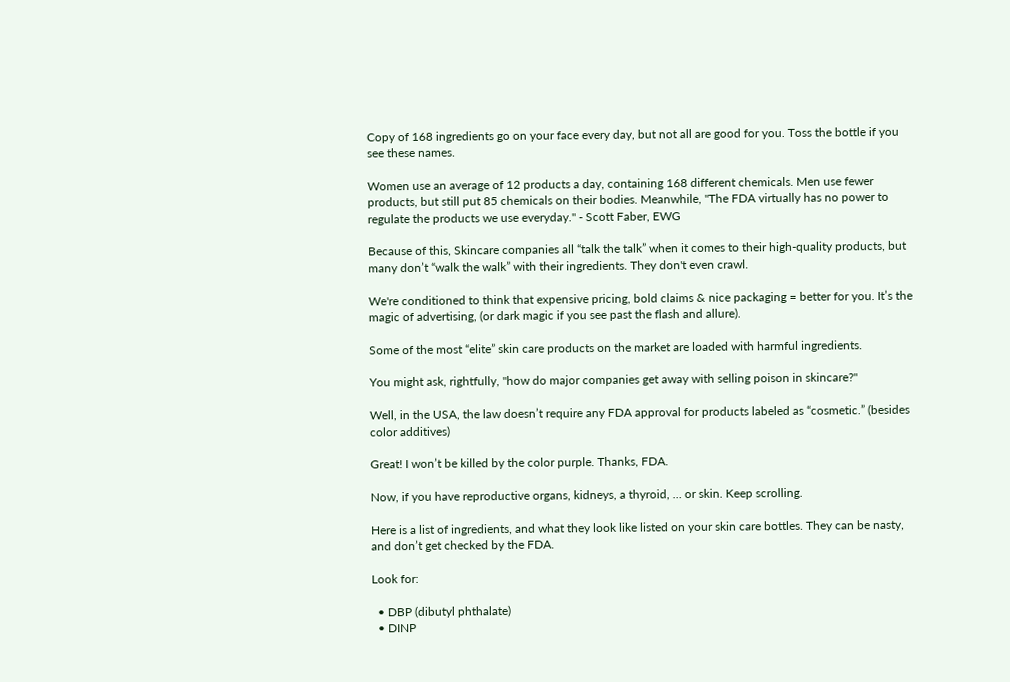Copy of 168 ingredients go on your face every day, but not all are good for you. Toss the bottle if you see these names.

Women use an average of 12 products a day, containing 168 different chemicals. Men use fewer products, but still put 85 chemicals on their bodies. Meanwhile, "The FDA virtually has no power to regulate the products we use everyday." - Scott Faber, EWG

Because of this, Skincare companies all “talk the talk” when it comes to their high-quality products, but many don’t “walk the walk” with their ingredients. They don't even crawl.

We're conditioned to think that expensive pricing, bold claims & nice packaging = better for you. It’s the magic of advertising, (or dark magic if you see past the flash and allure).

Some of the most “elite” skin care products on the market are loaded with harmful ingredients.

You might ask, rightfully, "how do major companies get away with selling poison in skincare?"

Well, in the USA, the law doesn’t require any FDA approval for products labeled as “cosmetic.” (besides color additives)

Great! I won’t be killed by the color purple. Thanks, FDA.

Now, if you have reproductive organs, kidneys, a thyroid, … or skin. Keep scrolling.

Here is a list of ingredients, and what they look like listed on your skin care bottles. They can be nasty, and don’t get checked by the FDA.

Look for:

  • DBP (dibutyl phthalate)
  • DINP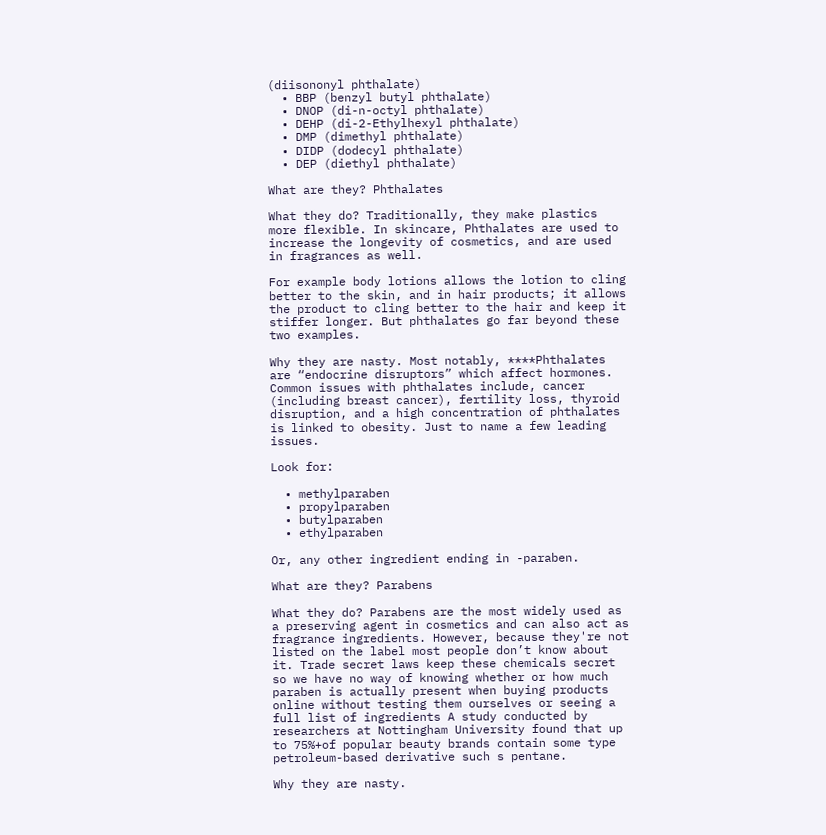(diisononyl phthalate)
  • BBP (benzyl butyl phthalate)
  • DNOP (di-n-octyl phthalate)
  • DEHP (di-2-Ethylhexyl phthalate)
  • DMP (dimethyl phthalate)
  • DIDP (dodecyl phthalate)
  • DEP (diethyl phthalate)

What are they? Phthalates

What they do? Traditionally, they make plastics more flexible. In skincare, Phthalates are used to increase the longevity of cosmetics, and are used in fragrances as well.

For example body lotions allows the lotion to cling better to the skin, and in hair products; it allows the product to cling better to the hair and keep it stiffer longer. But phthalates go far beyond these two examples.

Why they are nasty. Most notably, ****Phthalates are “endocrine disruptors” which affect hormones. Common issues with phthalates include, cancer (including breast cancer), fertility loss, thyroid disruption, and a high concentration of phthalates is linked to obesity. Just to name a few leading issues.

Look for:

  • methylparaben
  • propylparaben
  • butylparaben
  • ethylparaben

Or, any other ingredient ending in -paraben.

What are they? Parabens

What they do? Parabens are the most widely used as a preserving agent in cosmetics and can also act as fragrance ingredients. However, because they're not listed on the label most people don’t know about it. Trade secret laws keep these chemicals secret so we have no way of knowing whether or how much paraben is actually present when buying products online without testing them ourselves or seeing a full list of ingredients A study conducted by researchers at Nottingham University found that up to 75%+of popular beauty brands contain some type petroleum-based derivative such s pentane.

Why they are nasty.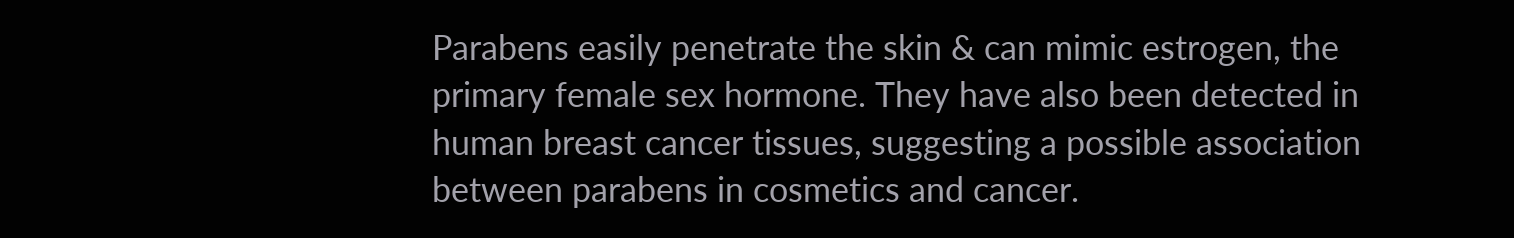Parabens easily penetrate the skin & can mimic estrogen, the primary female sex hormone. They have also been detected in human breast cancer tissues, suggesting a possible association between parabens in cosmetics and cancer.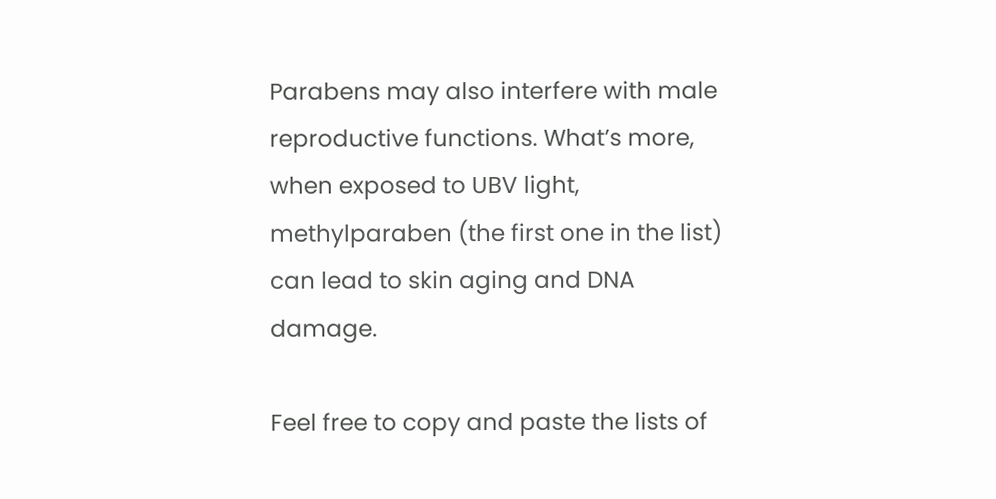Parabens may also interfere with male reproductive functions. What’s more, when exposed to UBV light, methylparaben (the first one in the list) can lead to skin aging and DNA damage.

Feel free to copy and paste the lists of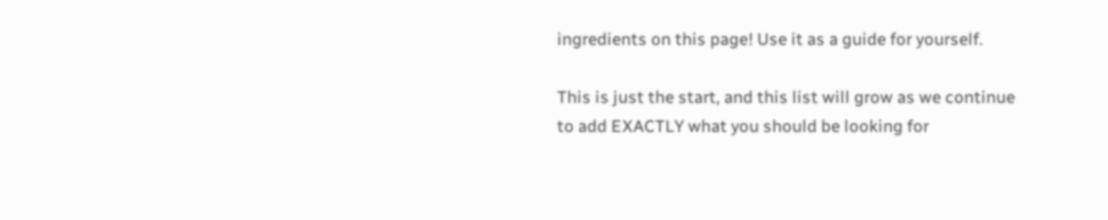ingredients on this page! Use it as a guide for yourself.

This is just the start, and this list will grow as we continue to add EXACTLY what you should be looking for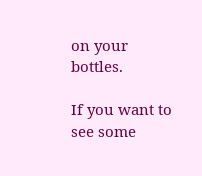on your bottles.

If you want to see some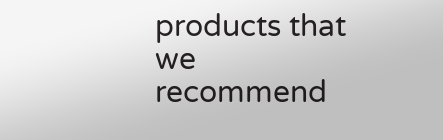products that we recommend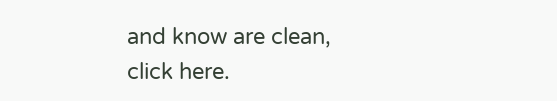and know are clean, click here.